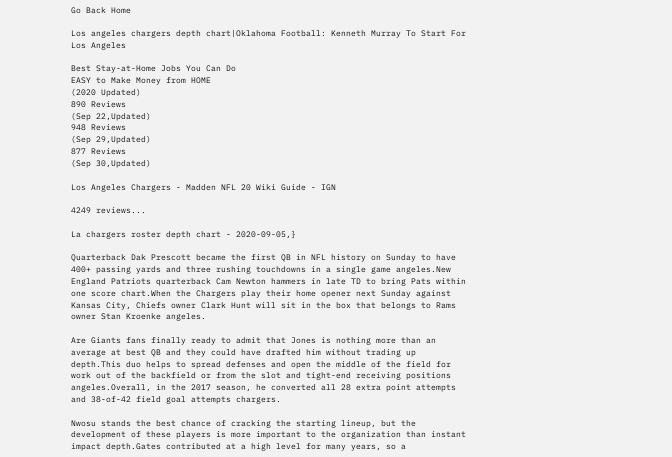Go Back Home

Los angeles chargers depth chart|Oklahoma Football: Kenneth Murray To Start For Los Angeles

Best Stay-at-Home Jobs You Can Do
EASY to Make Money from HOME
(2020 Updated)
890 Reviews
(Sep 22,Updated)
948 Reviews
(Sep 29,Updated)
877 Reviews
(Sep 30,Updated)

Los Angeles Chargers - Madden NFL 20 Wiki Guide - IGN

4249 reviews...

La chargers roster depth chart - 2020-09-05,}

Quarterback Dak Prescott became the first QB in NFL history on Sunday to have 400+ passing yards and three rushing touchdowns in a single game angeles.New England Patriots quarterback Cam Newton hammers in late TD to bring Pats within one score chart.When the Chargers play their home opener next Sunday against Kansas City, Chiefs owner Clark Hunt will sit in the box that belongs to Rams owner Stan Kroenke angeles.

Are Giants fans finally ready to admit that Jones is nothing more than an average at best QB and they could have drafted him without trading up depth.This duo helps to spread defenses and open the middle of the field for work out of the backfield or from the slot and tight-end receiving positions angeles.Overall, in the 2017 season, he converted all 28 extra point attempts and 38-of-42 field goal attempts chargers.

Nwosu stands the best chance of cracking the starting lineup, but the development of these players is more important to the organization than instant impact depth.Gates contributed at a high level for many years, so a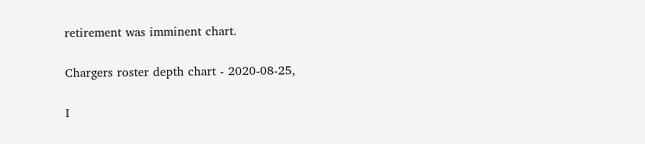retirement was imminent chart.

Chargers roster depth chart - 2020-08-25,

I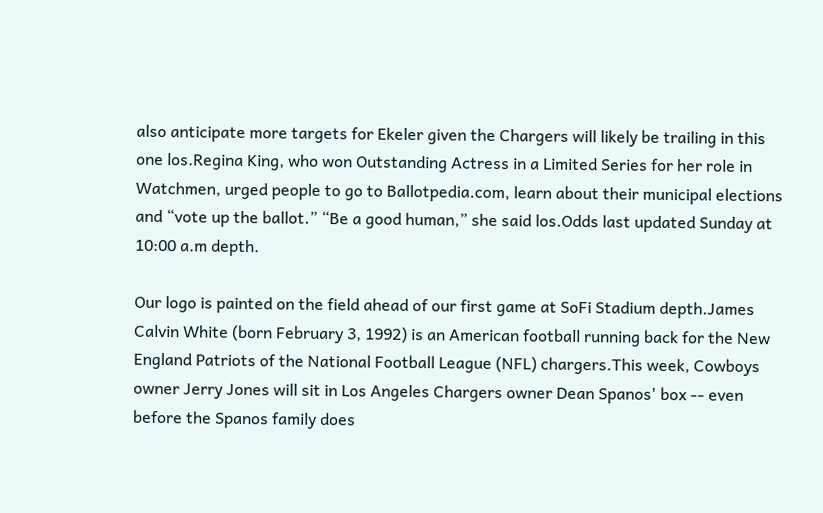also anticipate more targets for Ekeler given the Chargers will likely be trailing in this one los.Regina King, who won Outstanding Actress in a Limited Series for her role in Watchmen, urged people to go to Ballotpedia.com, learn about their municipal elections and “vote up the ballot.” “Be a good human,” she said los.Odds last updated Sunday at 10:00 a.m depth.

Our logo is painted on the field ahead of our first game at SoFi Stadium depth.James Calvin White (born February 3, 1992) is an American football running back for the New England Patriots of the National Football League (NFL) chargers.This week, Cowboys owner Jerry Jones will sit in Los Angeles Chargers owner Dean Spanos' box -- even before the Spanos family does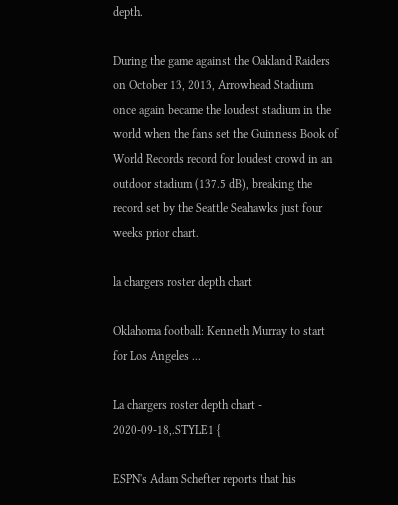depth.

During the game against the Oakland Raiders on October 13, 2013, Arrowhead Stadium once again became the loudest stadium in the world when the fans set the Guinness Book of World Records record for loudest crowd in an outdoor stadium (137.5 dB), breaking the record set by the Seattle Seahawks just four weeks prior chart.

la chargers roster depth chart

Oklahoma football: Kenneth Murray to start for Los Angeles ...

La chargers roster depth chart - 2020-09-18,.STYLE1 {

ESPN's Adam Schefter reports that his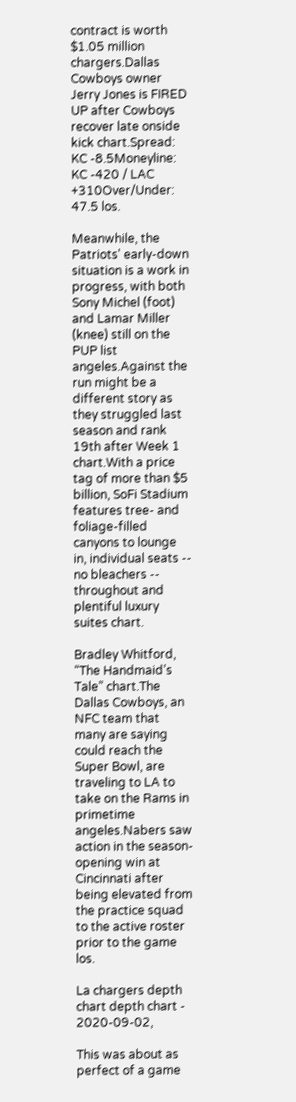contract is worth $1.05 million chargers.Dallas Cowboys owner Jerry Jones is FIRED UP after Cowboys recover late onside kick chart.Spread: KC -8.5Moneyline: KC -420 / LAC +310Over/Under: 47.5 los.

Meanwhile, the Patriots' early-down situation is a work in progress, with both Sony Michel (foot) and Lamar Miller (knee) still on the PUP list angeles.Against the run might be a different story as they struggled last season and rank 19th after Week 1 chart.With a price tag of more than $5 billion, SoFi Stadium features tree- and foliage-filled canyons to lounge in, individual seats -- no bleachers -- throughout and plentiful luxury suites chart.

Bradley Whitford, “The Handmaid’s Tale” chart.The Dallas Cowboys, an NFC team that many are saying could reach the Super Bowl, are traveling to LA to take on the Rams in primetime angeles.Nabers saw action in the season-opening win at Cincinnati after being elevated from the practice squad to the active roster prior to the game los.

La chargers depth chart depth chart - 2020-09-02,

This was about as perfect of a game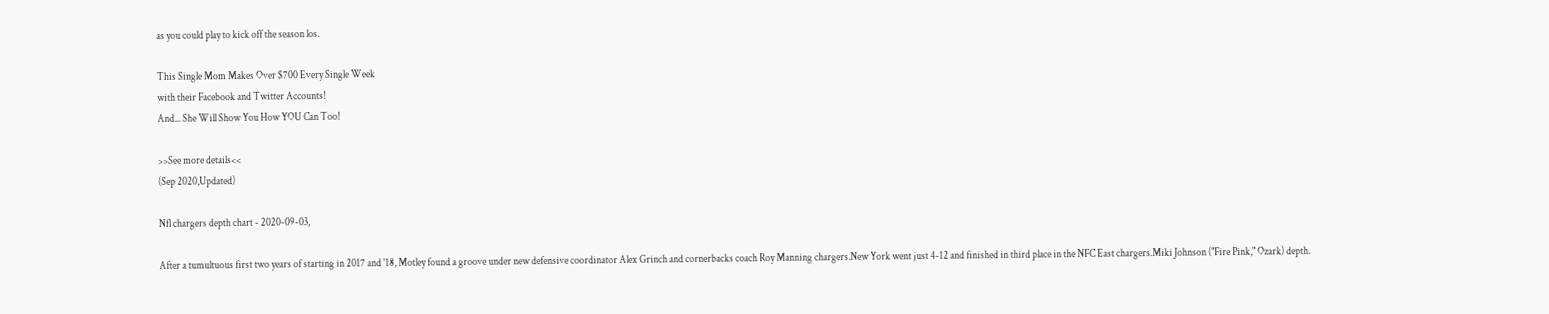as you could play to kick off the season los.

This Single Mom Makes Over $700 Every Single Week
with their Facebook and Twitter Accounts!
And... She Will Show You How YOU Can Too!

>>See more details<<
(Sep 2020,Updated)

Nfl chargers depth chart - 2020-09-03,

After a tumultuous first two years of starting in 2017 and '18, Motley found a groove under new defensive coordinator Alex Grinch and cornerbacks coach Roy Manning chargers.New York went just 4-12 and finished in third place in the NFC East chargers.Miki Johnson ("Fire Pink," Ozark) depth.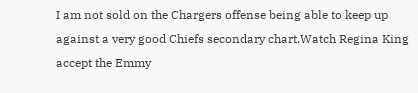I am not sold on the Chargers offense being able to keep up against a very good Chiefs secondary chart.Watch Regina King accept the Emmy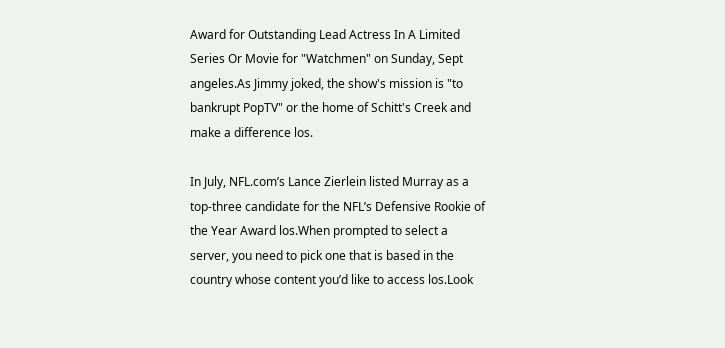Award for Outstanding Lead Actress In A Limited Series Or Movie for "Watchmen" on Sunday, Sept angeles.As Jimmy joked, the show's mission is "to bankrupt PopTV" or the home of Schitt's Creek and make a difference los.

In July, NFL.com’s Lance Zierlein listed Murray as a top-three candidate for the NFL’s Defensive Rookie of the Year Award los.When prompted to select a server, you need to pick one that is based in the country whose content you’d like to access los.Look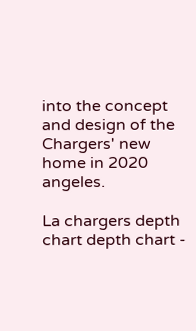into the concept and design of the Chargers' new home in 2020 angeles.

La chargers depth chart depth chart -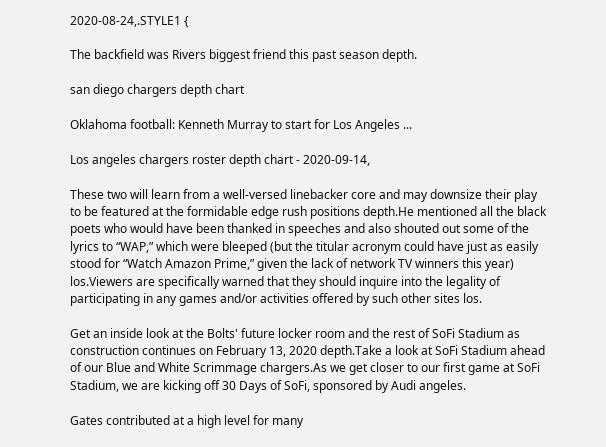2020-08-24,.STYLE1 {

The backfield was Rivers biggest friend this past season depth.

san diego chargers depth chart

Oklahoma football: Kenneth Murray to start for Los Angeles ...

Los angeles chargers roster depth chart - 2020-09-14,

These two will learn from a well-versed linebacker core and may downsize their play to be featured at the formidable edge rush positions depth.He mentioned all the black poets who would have been thanked in speeches and also shouted out some of the lyrics to “WAP,” which were bleeped (but the titular acronym could have just as easily stood for “Watch Amazon Prime,” given the lack of network TV winners this year) los.Viewers are specifically warned that they should inquire into the legality of participating in any games and/or activities offered by such other sites los.

Get an inside look at the Bolts' future locker room and the rest of SoFi Stadium as construction continues on February 13, 2020 depth.Take a look at SoFi Stadium ahead of our Blue and White Scrimmage chargers.As we get closer to our first game at SoFi Stadium, we are kicking off 30 Days of SoFi, sponsored by Audi angeles.

Gates contributed at a high level for many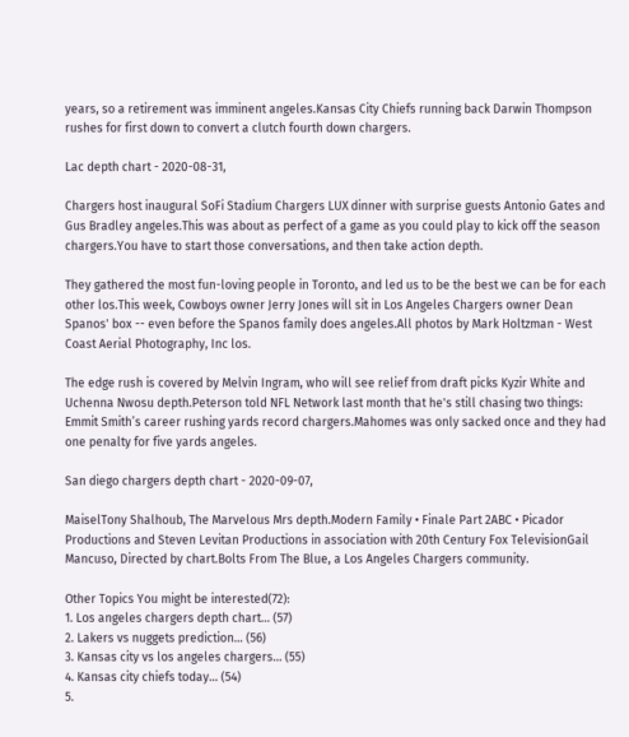years, so a retirement was imminent angeles.Kansas City Chiefs running back Darwin Thompson rushes for first down to convert a clutch fourth down chargers.

Lac depth chart - 2020-08-31,

Chargers host inaugural SoFi Stadium Chargers LUX dinner with surprise guests Antonio Gates and Gus Bradley angeles.This was about as perfect of a game as you could play to kick off the season chargers.You have to start those conversations, and then take action depth.

They gathered the most fun-loving people in Toronto, and led us to be the best we can be for each other los.This week, Cowboys owner Jerry Jones will sit in Los Angeles Chargers owner Dean Spanos' box -- even before the Spanos family does angeles.All photos by Mark Holtzman - West Coast Aerial Photography, Inc los.

The edge rush is covered by Melvin Ingram, who will see relief from draft picks Kyzir White and Uchenna Nwosu depth.Peterson told NFL Network last month that he's still chasing two things: Emmit Smith’s career rushing yards record chargers.Mahomes was only sacked once and they had one penalty for five yards angeles.

San diego chargers depth chart - 2020-09-07,

MaiselTony Shalhoub, The Marvelous Mrs depth.Modern Family • Finale Part 2ABC • Picador Productions and Steven Levitan Productions in association with 20th Century Fox TelevisionGail Mancuso, Directed by chart.Bolts From The Blue, a Los Angeles Chargers community.

Other Topics You might be interested(72):
1. Los angeles chargers depth chart... (57)
2. Lakers vs nuggets prediction... (56)
3. Kansas city vs los angeles chargers... (55)
4. Kansas city chiefs today... (54)
5.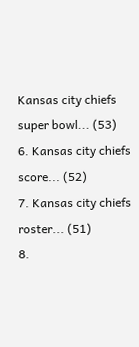Kansas city chiefs super bowl... (53)
6. Kansas city chiefs score... (52)
7. Kansas city chiefs roster... (51)
8.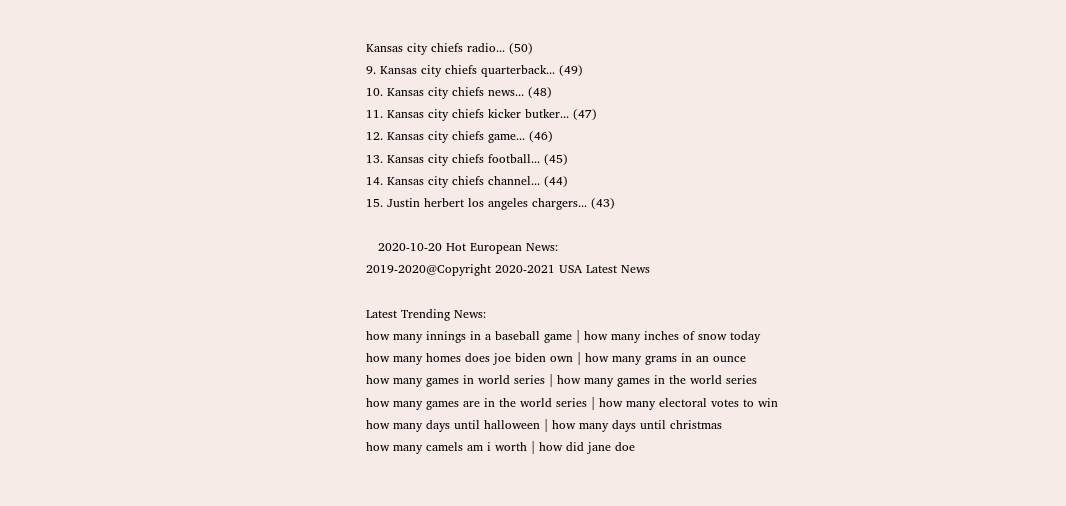Kansas city chiefs radio... (50)
9. Kansas city chiefs quarterback... (49)
10. Kansas city chiefs news... (48)
11. Kansas city chiefs kicker butker... (47)
12. Kansas city chiefs game... (46)
13. Kansas city chiefs football... (45)
14. Kansas city chiefs channel... (44)
15. Justin herbert los angeles chargers... (43)

   2020-10-20 Hot European News:
2019-2020@Copyright 2020-2021 USA Latest News

Latest Trending News:
how many innings in a baseball game | how many inches of snow today
how many homes does joe biden own | how many grams in an ounce
how many games in world series | how many games in the world series
how many games are in the world series | how many electoral votes to win
how many days until halloween | how many days until christmas
how many camels am i worth | how did jane doe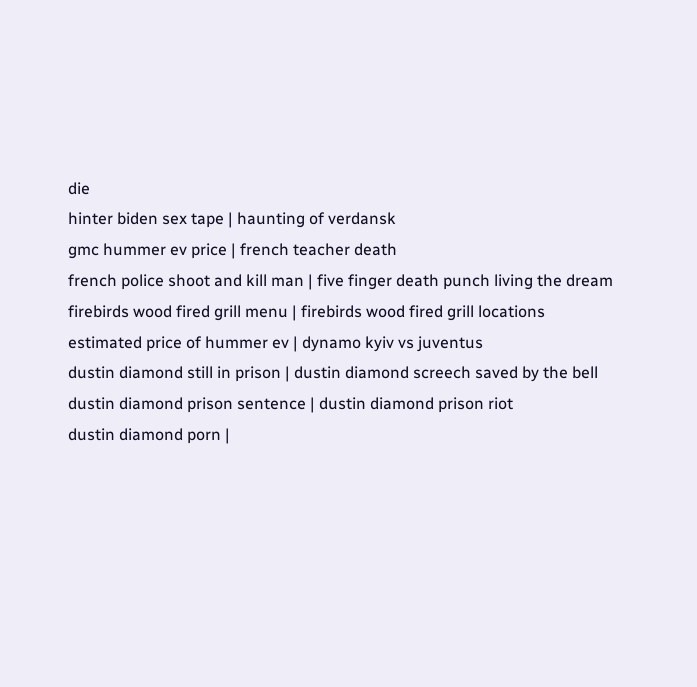die
hinter biden sex tape | haunting of verdansk
gmc hummer ev price | french teacher death
french police shoot and kill man | five finger death punch living the dream
firebirds wood fired grill menu | firebirds wood fired grill locations
estimated price of hummer ev | dynamo kyiv vs juventus
dustin diamond still in prison | dustin diamond screech saved by the bell
dustin diamond prison sentence | dustin diamond prison riot
dustin diamond porn |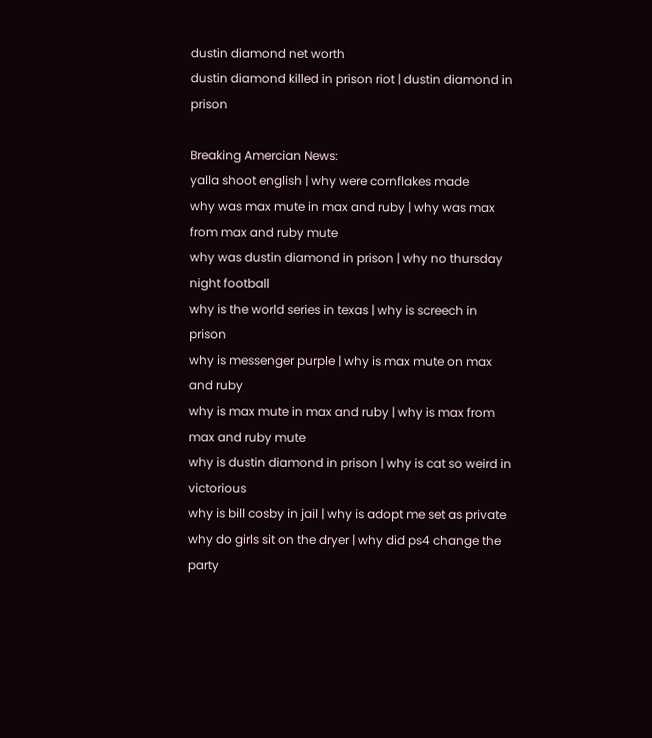dustin diamond net worth
dustin diamond killed in prison riot | dustin diamond in prison

Breaking Amercian News:
yalla shoot english | why were cornflakes made
why was max mute in max and ruby | why was max from max and ruby mute
why was dustin diamond in prison | why no thursday night football
why is the world series in texas | why is screech in prison
why is messenger purple | why is max mute on max and ruby
why is max mute in max and ruby | why is max from max and ruby mute
why is dustin diamond in prison | why is cat so weird in victorious
why is bill cosby in jail | why is adopt me set as private
why do girls sit on the dryer | why did ps4 change the party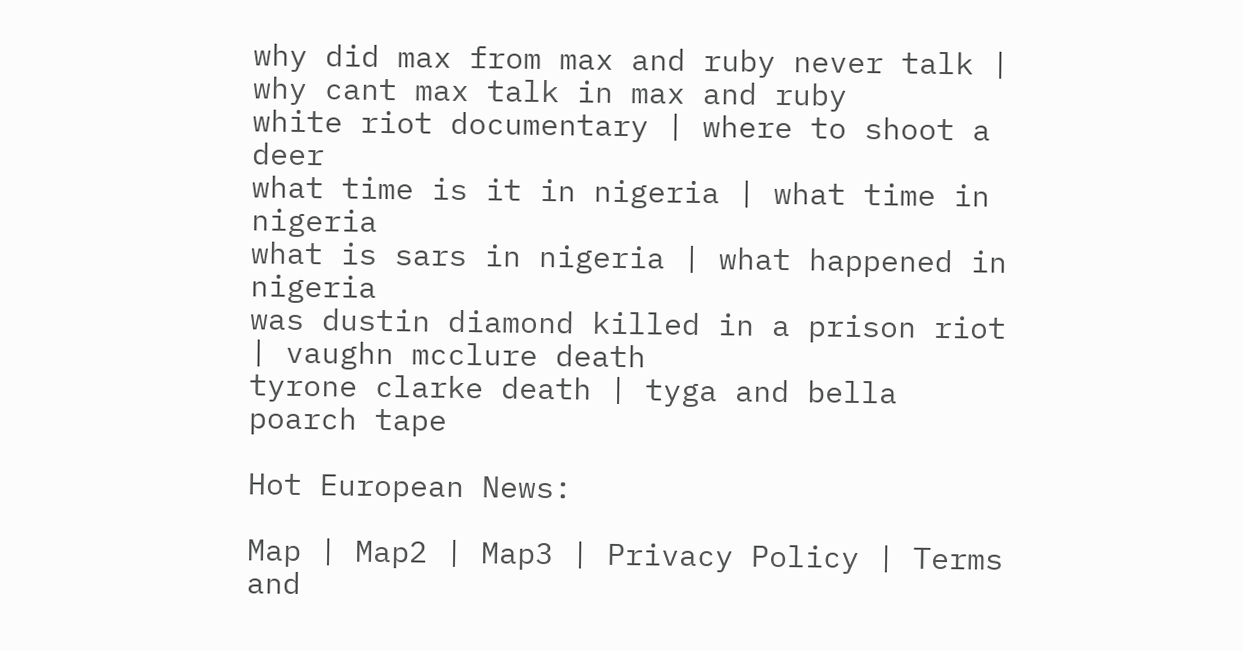why did max from max and ruby never talk | why cant max talk in max and ruby
white riot documentary | where to shoot a deer
what time is it in nigeria | what time in nigeria
what is sars in nigeria | what happened in nigeria
was dustin diamond killed in a prison riot | vaughn mcclure death
tyrone clarke death | tyga and bella poarch tape

Hot European News:

Map | Map2 | Map3 | Privacy Policy | Terms and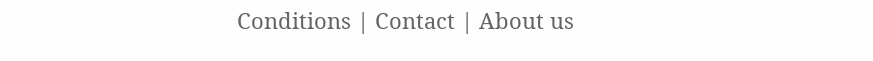Conditions | Contact | About us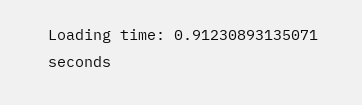Loading time: 0.91230893135071 seconds